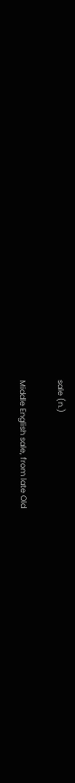sale (n.)

Middle English sale, from late Old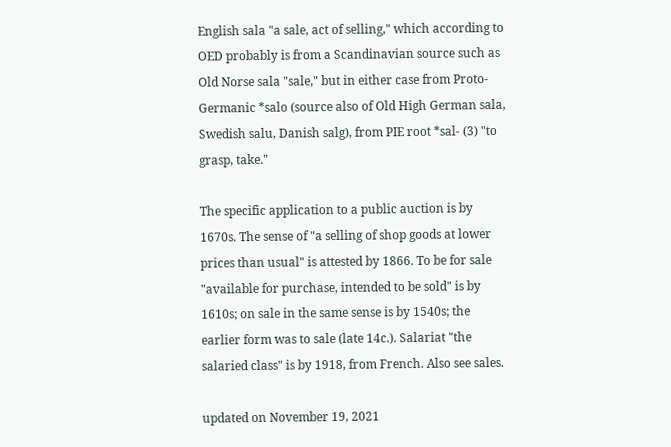English sala "a sale, act of selling," which according to OED probably is from a Scandinavian source such as Old Norse sala "sale," but in either case from Proto-Germanic *salo (source also of Old High German sala, Swedish salu, Danish salg), from PIE root *sal- (3) "to grasp, take."

The specific application to a public auction is by 1670s. The sense of "a selling of shop goods at lower prices than usual" is attested by 1866. To be for sale "available for purchase, intended to be sold" is by 1610s; on sale in the same sense is by 1540s; the earlier form was to sale (late 14c.). Salariat "the salaried class" is by 1918, from French. Also see sales.

updated on November 19, 2021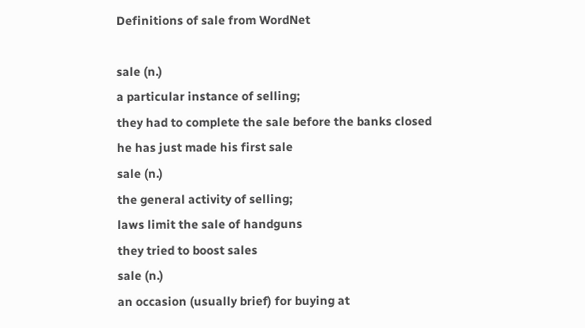Definitions of sale from WordNet

sale (n.)
a particular instance of selling;
they had to complete the sale before the banks closed
he has just made his first sale
sale (n.)
the general activity of selling;
laws limit the sale of handguns
they tried to boost sales
sale (n.)
an occasion (usually brief) for buying at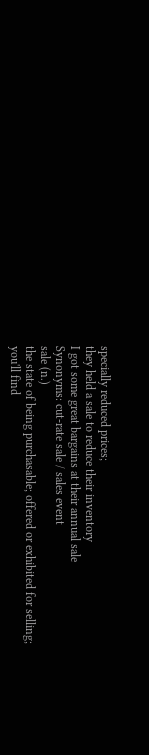specially reduced prices;
they held a sale to reduce their inventory
I got some great bargains at their annual sale
Synonyms: cut-rate sale / sales event
sale (n.)
the state of being purchasable; offered or exhibited for selling;
you'll find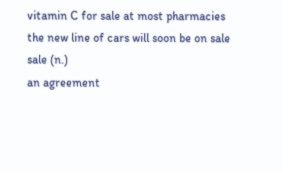vitamin C for sale at most pharmacies
the new line of cars will soon be on sale
sale (n.)
an agreement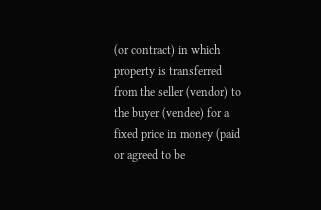(or contract) in which property is transferred from the seller (vendor) to the buyer (vendee) for a fixed price in money (paid or agreed to be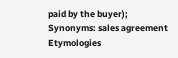paid by the buyer);
Synonyms: sales agreement
Etymologies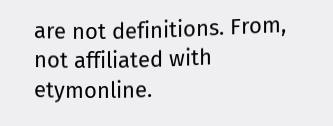are not definitions. From, not affiliated with etymonline.